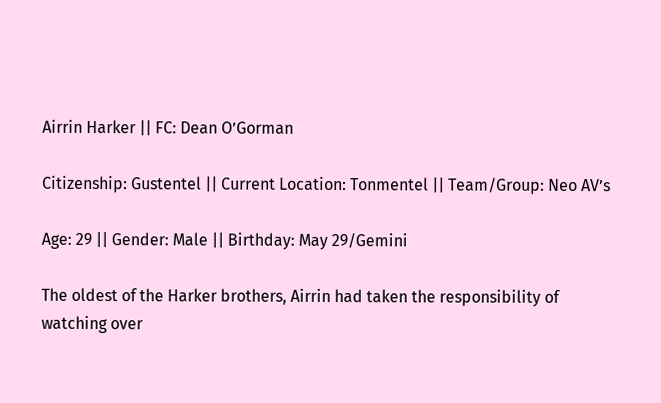Airrin Harker || FC: Dean O’Gorman

Citizenship: Gustentel || Current Location: Tonmentel || Team/Group: Neo AV’s

Age: 29 || Gender: Male || Birthday: May 29/Gemini

The oldest of the Harker brothers, Airrin had taken the responsibility of watching over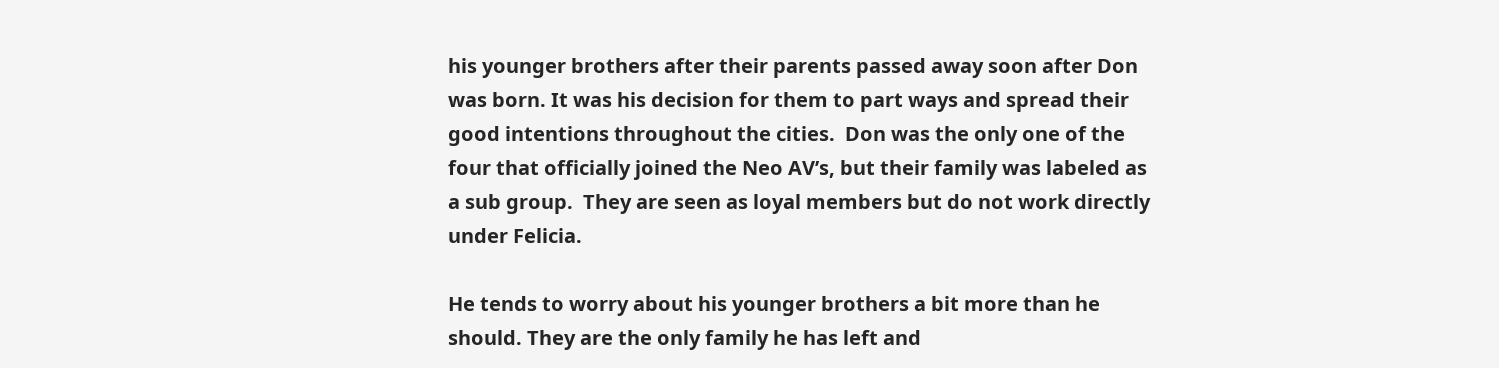his younger brothers after their parents passed away soon after Don was born. It was his decision for them to part ways and spread their good intentions throughout the cities.  Don was the only one of the four that officially joined the Neo AV’s, but their family was labeled as a sub group.  They are seen as loyal members but do not work directly under Felicia.

He tends to worry about his younger brothers a bit more than he should. They are the only family he has left and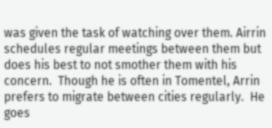was given the task of watching over them. Airrin schedules regular meetings between them but does his best to not smother them with his concern.  Though he is often in Tomentel, Arrin prefers to migrate between cities regularly.  He goes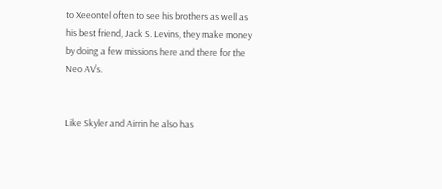to Xeeontel often to see his brothers as well as his best friend, Jack S. Levins, they make money by doing a few missions here and there for the Neo AV’s.


Like Skyler and Airrin he also has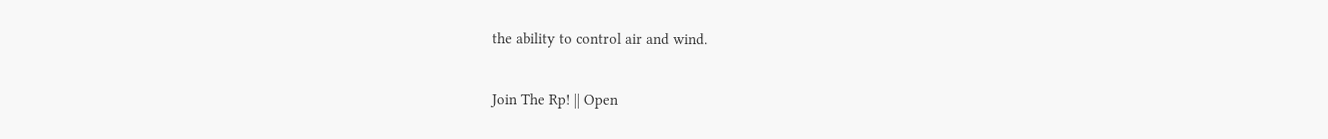the ability to control air and wind.

Join The Rp! || Open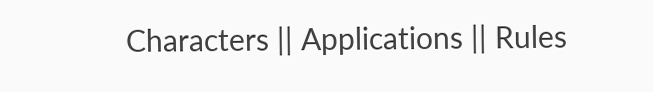Characters || Applications || Rules